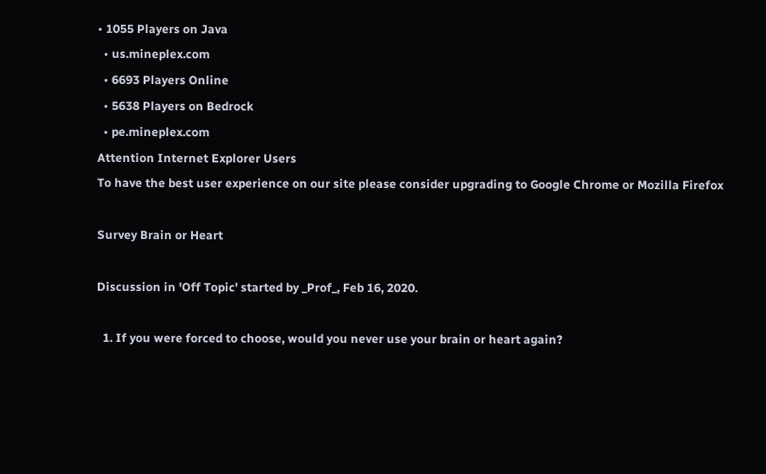• 1055 Players on Java
  • us.mineplex.com
  • 6693 Players Online
  • 5638 Players on Bedrock
  • pe.mineplex.com
Attention Internet Explorer Users
To have the best user experience on our site please consider upgrading to Google Chrome or Mozilla Firefox

Survey Brain or Heart

Discussion in 'Off Topic' started by _Prof_, Feb 16, 2020.

  1. If you were forced to choose, would you never use your brain or heart again?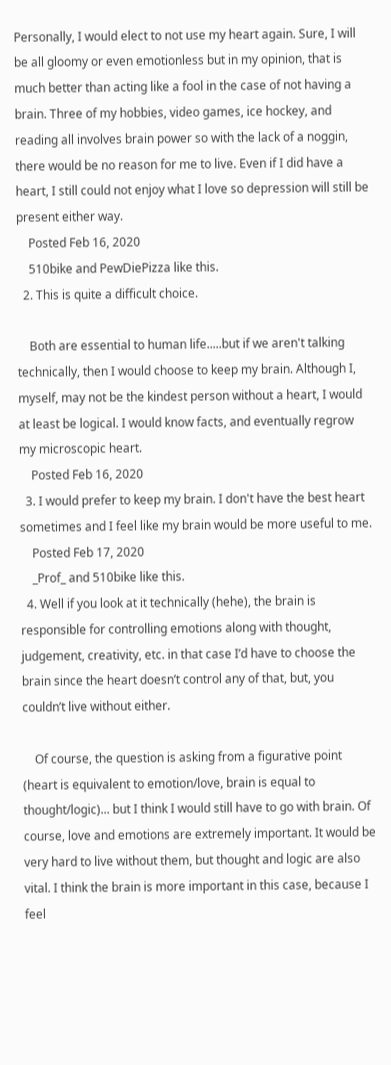Personally, I would elect to not use my heart again. Sure, I will be all gloomy or even emotionless but in my opinion, that is much better than acting like a fool in the case of not having a brain. Three of my hobbies, video games, ice hockey, and reading all involves brain power so with the lack of a noggin, there would be no reason for me to live. Even if I did have a heart, I still could not enjoy what I love so depression will still be present either way.
    Posted Feb 16, 2020
    510bike and PewDiePizza like this.
  2. This is quite a difficult choice.

    Both are essential to human life.....but if we aren't talking technically, then I would choose to keep my brain. Although I, myself, may not be the kindest person without a heart, I would at least be logical. I would know facts, and eventually regrow my microscopic heart.
    Posted Feb 16, 2020
  3. I would prefer to keep my brain. I don't have the best heart sometimes and I feel like my brain would be more useful to me.
    Posted Feb 17, 2020
    _Prof_ and 510bike like this.
  4. Well if you look at it technically (hehe), the brain is responsible for controlling emotions along with thought, judgement, creativity, etc. in that case I’d have to choose the brain since the heart doesn’t control any of that, but, you couldn’t live without either.

    Of course, the question is asking from a figurative point (heart is equivalent to emotion/love, brain is equal to thought/logic)... but I think I would still have to go with brain. Of course, love and emotions are extremely important. It would be very hard to live without them, but thought and logic are also vital. I think the brain is more important in this case, because I feel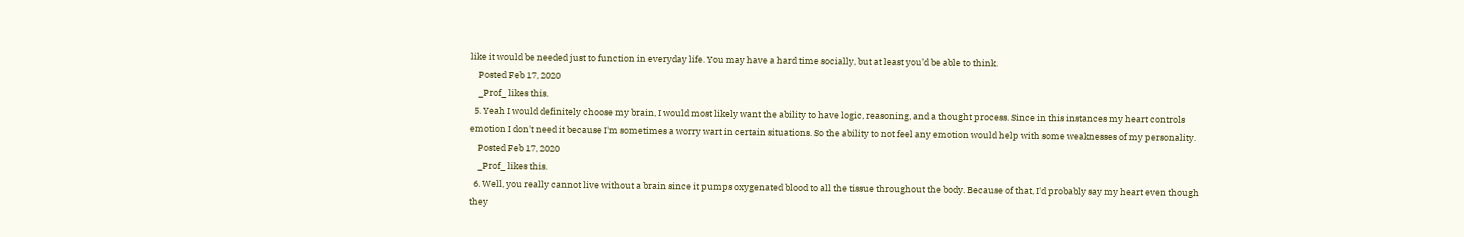like it would be needed just to function in everyday life. You may have a hard time socially, but at least you’d be able to think.
    Posted Feb 17, 2020
    _Prof_ likes this.
  5. Yeah I would definitely choose my brain, I would most likely want the ability to have logic, reasoning, and a thought process. Since in this instances my heart controls emotion I don't need it because I'm sometimes a worry wart in certain situations. So the ability to not feel any emotion would help with some weaknesses of my personality.
    Posted Feb 17, 2020
    _Prof_ likes this.
  6. Well, you really cannot live without a brain since it pumps oxygenated blood to all the tissue throughout the body. Because of that, I'd probably say my heart even though they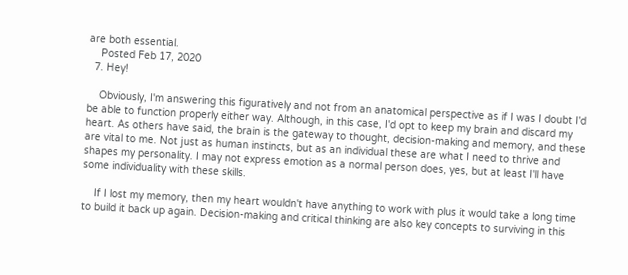are both essential.
    Posted Feb 17, 2020
  7. Hey!

    Obviously, I'm answering this figuratively and not from an anatomical perspective as if I was I doubt I'd be able to function properly either way. Although, in this case, I'd opt to keep my brain and discard my heart. As others have said, the brain is the gateway to thought, decision-making and memory, and these are vital to me. Not just as human instincts, but as an individual these are what I need to thrive and shapes my personality. I may not express emotion as a normal person does, yes, but at least I'll have some individuality with these skills.

    If I lost my memory, then my heart wouldn't have anything to work with plus it would take a long time to build it back up again. Decision-making and critical thinking are also key concepts to surviving in this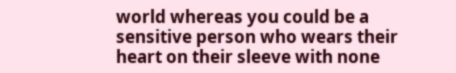world whereas you could be a sensitive person who wears their heart on their sleeve with none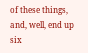of these things, and, well, end up six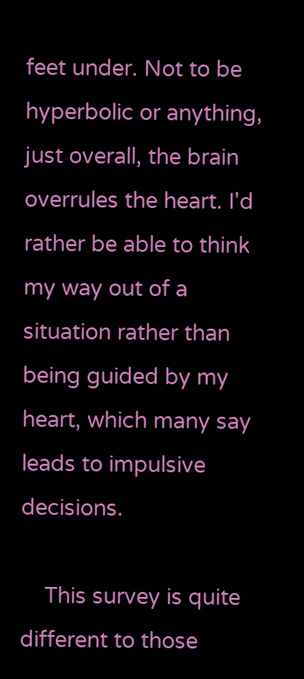feet under. Not to be hyperbolic or anything, just overall, the brain overrules the heart. I'd rather be able to think my way out of a situation rather than being guided by my heart, which many say leads to impulsive decisions.

    This survey is quite different to those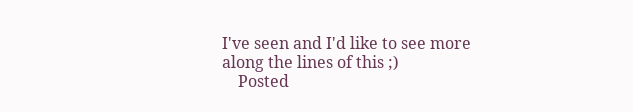I've seen and I'd like to see more along the lines of this ;)
    Posted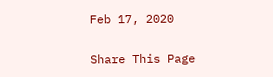Feb 17, 2020

Share This Page